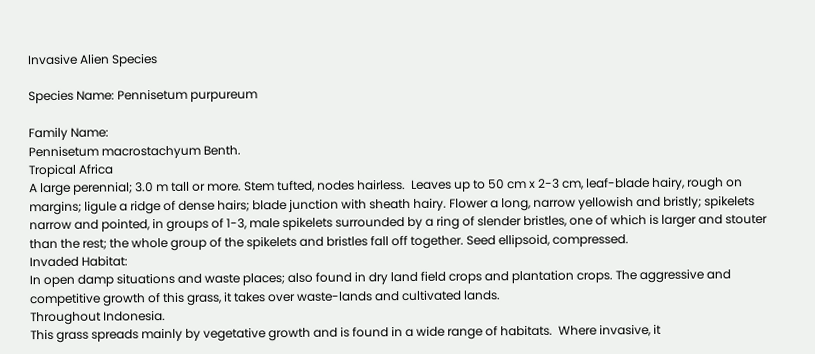Invasive Alien Species

Species Name: Pennisetum purpureum

Family Name:
Pennisetum macrostachyum Benth.
Tropical Africa
A large perennial; 3.0 m tall or more. Stem tufted, nodes hairless.  Leaves up to 50 cm x 2-3 cm, leaf-blade hairy, rough on margins; ligule a ridge of dense hairs; blade junction with sheath hairy. Flower a long, narrow yellowish and bristly; spikelets narrow and pointed, in groups of 1-3, male spikelets surrounded by a ring of slender bristles, one of which is larger and stouter than the rest; the whole group of the spikelets and bristles fall off together. Seed ellipsoid, compressed.
Invaded Habitat:
In open damp situations and waste places; also found in dry land field crops and plantation crops. The aggressive and competitive growth of this grass, it takes over waste-lands and cultivated lands.
Throughout Indonesia.
This grass spreads mainly by vegetative growth and is found in a wide range of habitats.  Where invasive, it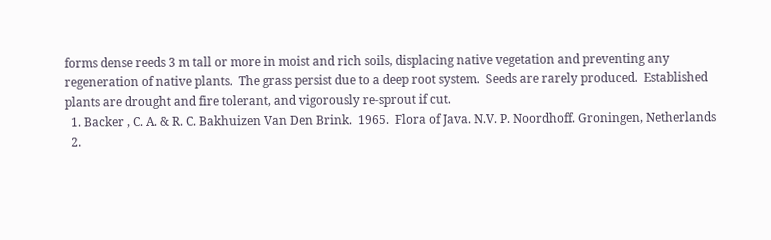forms dense reeds 3 m tall or more in moist and rich soils, displacing native vegetation and preventing any regeneration of native plants.  The grass persist due to a deep root system.  Seeds are rarely produced.  Established plants are drought and fire tolerant, and vigorously re-sprout if cut.
  1. Backer , C. A. & R. C. Bakhuizen Van Den Brink.  1965.  Flora of Java. N.V. P. Noordhoff. Groningen, Netherlands
  2.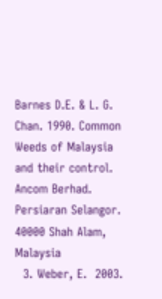Barnes D.E. & L. G. Chan. 1990. Common Weeds of Malaysia and their control. Ancom Berhad. Persiaran Selangor. 40000 Shah Alam, Malaysia
  3. Weber, E.  2003.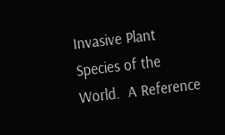Invasive Plant Species of the World.  A Reference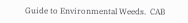Guide to Environmental Weeds.  CAB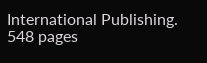International Publishing.  548 pages